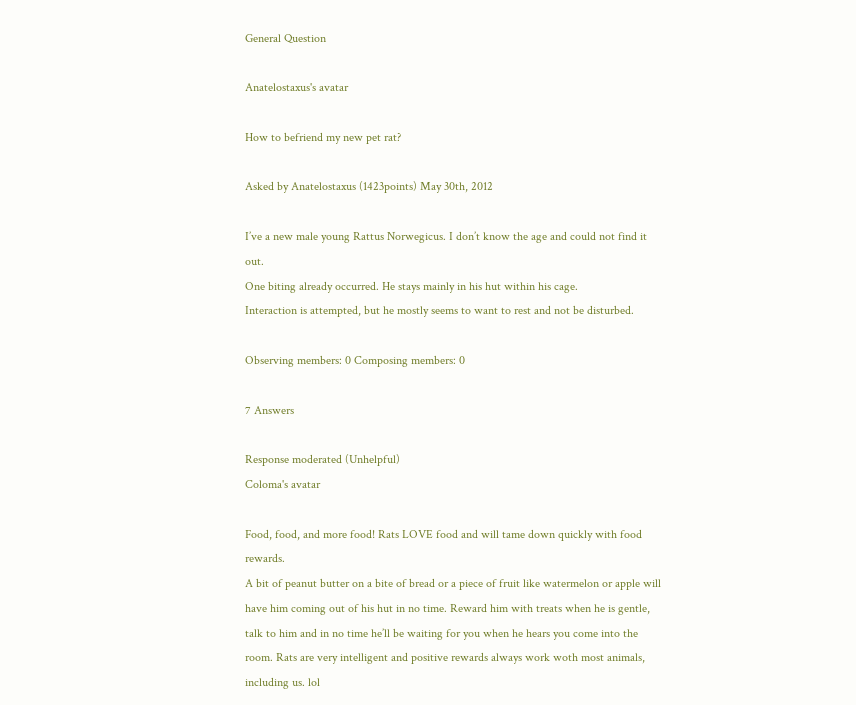General Question

Anatelostaxus's avatar

How to befriend my new pet rat?

Asked by Anatelostaxus (1423points) May 30th, 2012

I’ve a new male young Rattus Norwegicus. I don’t know the age and could not find it out.
One biting already occurred. He stays mainly in his hut within his cage.
Interaction is attempted, but he mostly seems to want to rest and not be disturbed.

Observing members: 0 Composing members: 0

7 Answers

Response moderated (Unhelpful)
Coloma's avatar

Food, food, and more food! Rats LOVE food and will tame down quickly with food rewards.
A bit of peanut butter on a bite of bread or a piece of fruit like watermelon or apple will have him coming out of his hut in no time. Reward him with treats when he is gentle, talk to him and in no time he’ll be waiting for you when he hears you come into the room. Rats are very intelligent and positive rewards always work woth most animals, including us. lol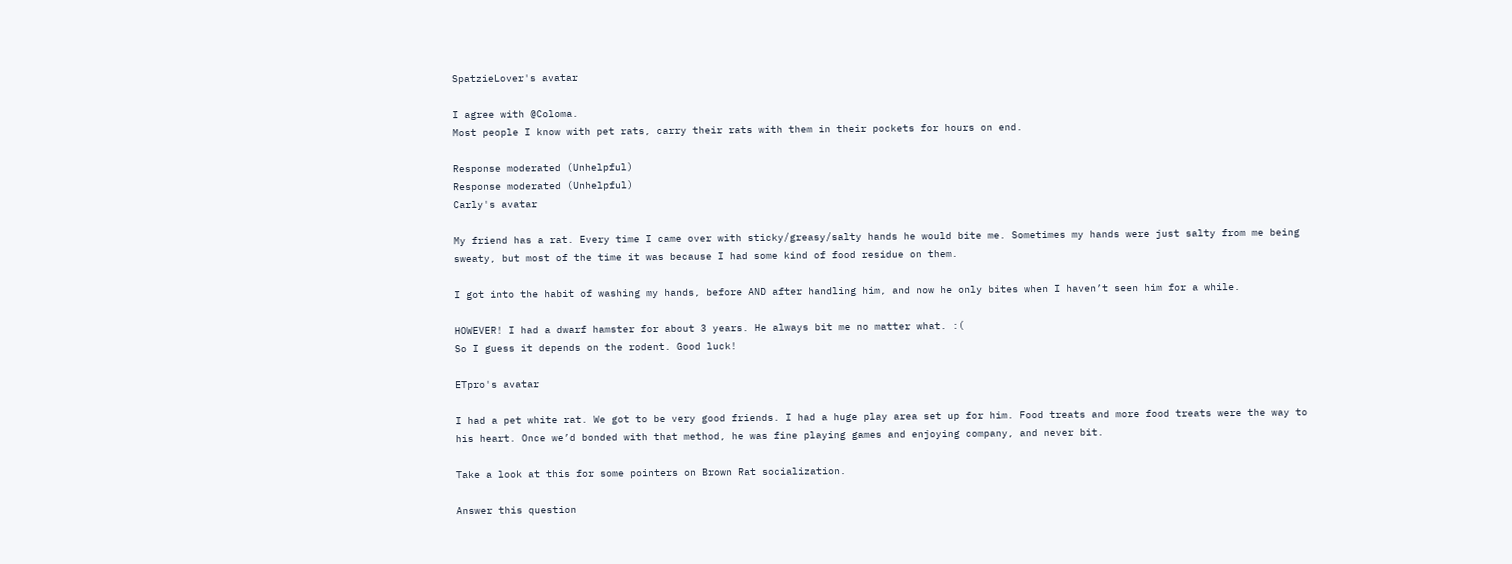SpatzieLover's avatar

I agree with @Coloma.
Most people I know with pet rats, carry their rats with them in their pockets for hours on end.

Response moderated (Unhelpful)
Response moderated (Unhelpful)
Carly's avatar

My friend has a rat. Every time I came over with sticky/greasy/salty hands he would bite me. Sometimes my hands were just salty from me being sweaty, but most of the time it was because I had some kind of food residue on them.

I got into the habit of washing my hands, before AND after handling him, and now he only bites when I haven’t seen him for a while.

HOWEVER! I had a dwarf hamster for about 3 years. He always bit me no matter what. :(
So I guess it depends on the rodent. Good luck!

ETpro's avatar

I had a pet white rat. We got to be very good friends. I had a huge play area set up for him. Food treats and more food treats were the way to his heart. Once we’d bonded with that method, he was fine playing games and enjoying company, and never bit.

Take a look at this for some pointers on Brown Rat socialization.

Answer this question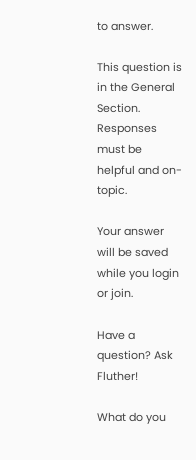to answer.

This question is in the General Section. Responses must be helpful and on-topic.

Your answer will be saved while you login or join.

Have a question? Ask Fluther!

What do you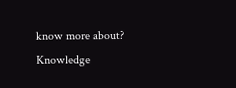know more about?
Knowledge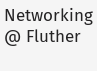Networking @ Fluther